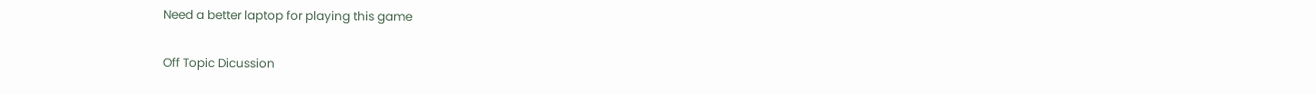Need a better laptop for playing this game

Off Topic Dicussion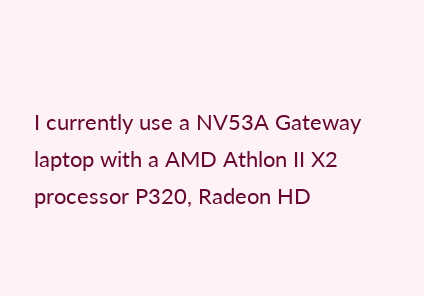I currently use a NV53A Gateway laptop with a AMD Athlon II X2 processor P320, Radeon HD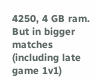4250, 4 GB ram. But in bigger matches (including late game 1v1)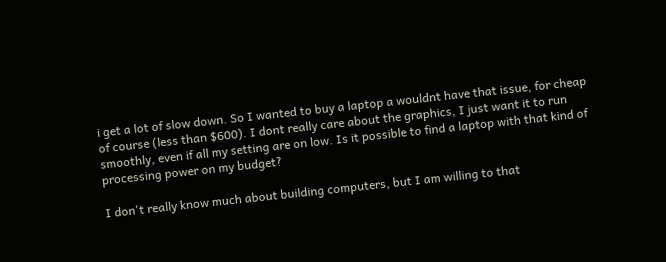i get a lot of slow down. So I wanted to buy a laptop a wouldnt have that issue, for cheap of course (less than $600). I dont really care about the graphics, I just want it to run smoothly, even if all my setting are on low. Is it possible to find a laptop with that kind of processing power on my budget?

I don't really know much about building computers, but I am willing to that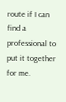route if I can find a professional to put it together for me.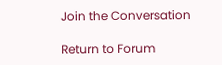Join the Conversation

Return to Forum